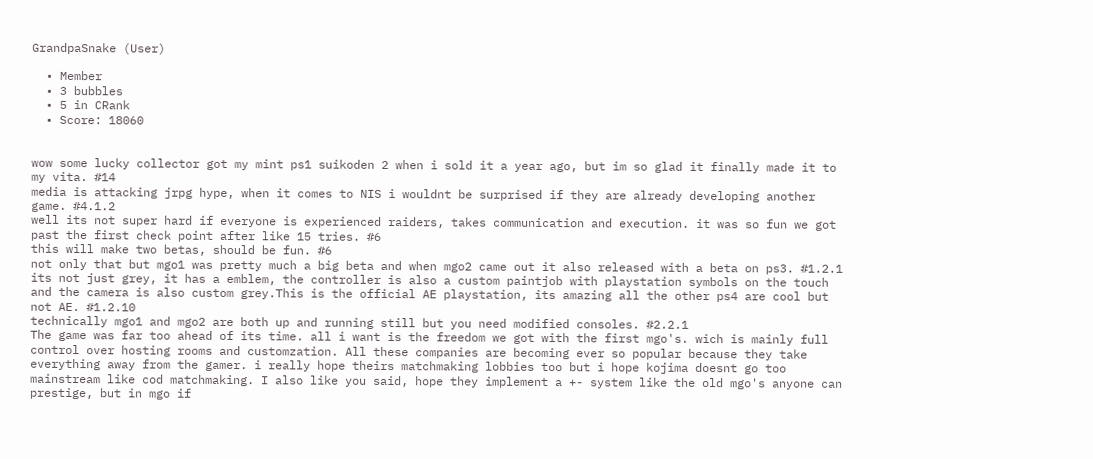GrandpaSnake (User)

  • Member
  • 3 bubbles
  • 5 in CRank
  • Score: 18060


wow some lucky collector got my mint ps1 suikoden 2 when i sold it a year ago, but im so glad it finally made it to my vita. #14
media is attacking jrpg hype, when it comes to NIS i wouldnt be surprised if they are already developing another game. #4.1.2
well its not super hard if everyone is experienced raiders, takes communication and execution. it was so fun we got past the first check point after like 15 tries. #6
this will make two betas, should be fun. #6
not only that but mgo1 was pretty much a big beta and when mgo2 came out it also released with a beta on ps3. #1.2.1
its not just grey, it has a emblem, the controller is also a custom paintjob with playstation symbols on the touch and the camera is also custom grey.This is the official AE playstation, its amazing all the other ps4 are cool but not AE. #1.2.10
technically mgo1 and mgo2 are both up and running still but you need modified consoles. #2.2.1
The game was far too ahead of its time. all i want is the freedom we got with the first mgo's. wich is mainly full control over hosting rooms and customzation. All these companies are becoming ever so popular because they take everything away from the gamer. i really hope theirs matchmaking lobbies too but i hope kojima doesnt go too mainstream like cod matchmaking. I also like you said, hope they implement a +- system like the old mgo's anyone can prestige, but in mgo if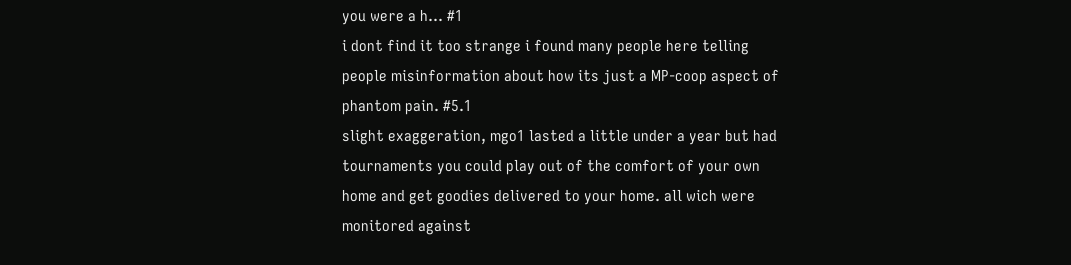you were a h... #1
i dont find it too strange i found many people here telling people misinformation about how its just a MP-coop aspect of phantom pain. #5.1
slight exaggeration, mgo1 lasted a little under a year but had tournaments you could play out of the comfort of your own home and get goodies delivered to your home. all wich were monitored against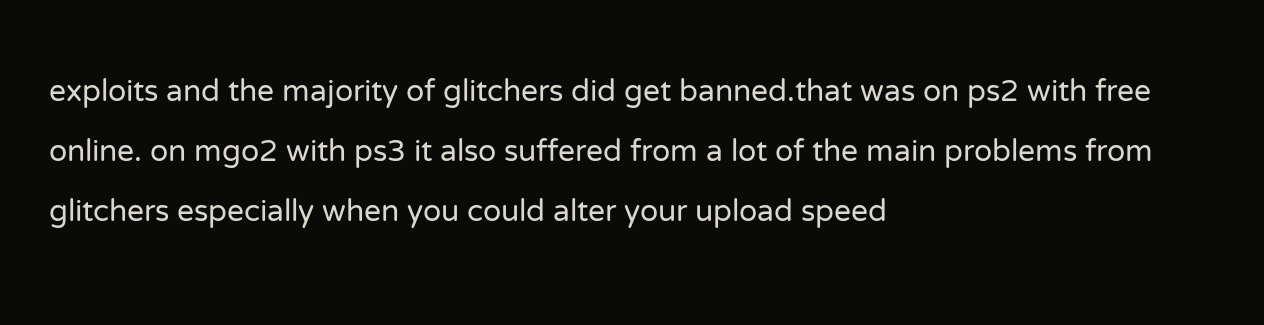exploits and the majority of glitchers did get banned.that was on ps2 with free online. on mgo2 with ps3 it also suffered from a lot of the main problems from glitchers especially when you could alter your upload speed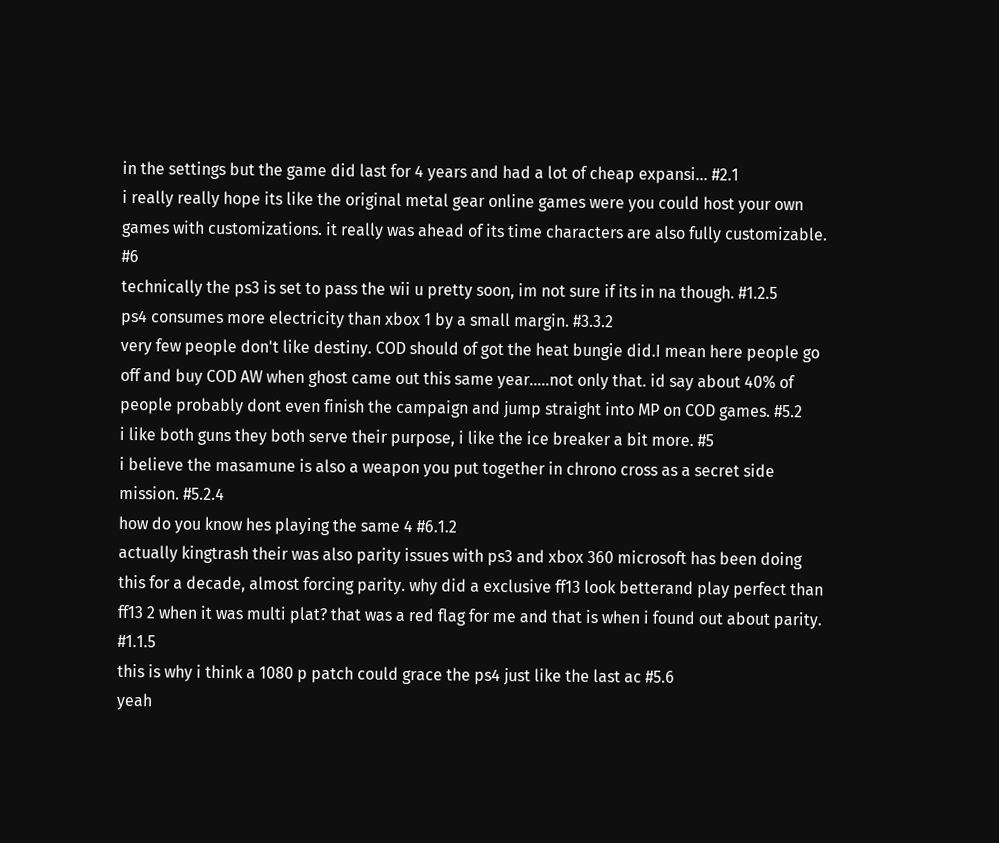in the settings but the game did last for 4 years and had a lot of cheap expansi... #2.1
i really really hope its like the original metal gear online games were you could host your own games with customizations. it really was ahead of its time characters are also fully customizable. #6
technically the ps3 is set to pass the wii u pretty soon, im not sure if its in na though. #1.2.5
ps4 consumes more electricity than xbox 1 by a small margin. #3.3.2
very few people don't like destiny. COD should of got the heat bungie did.I mean here people go off and buy COD AW when ghost came out this same year.....not only that. id say about 40% of people probably dont even finish the campaign and jump straight into MP on COD games. #5.2
i like both guns they both serve their purpose, i like the ice breaker a bit more. #5
i believe the masamune is also a weapon you put together in chrono cross as a secret side mission. #5.2.4
how do you know hes playing the same 4 #6.1.2
actually kingtrash their was also parity issues with ps3 and xbox 360 microsoft has been doing this for a decade, almost forcing parity. why did a exclusive ff13 look betterand play perfect than ff13 2 when it was multi plat? that was a red flag for me and that is when i found out about parity. #1.1.5
this is why i think a 1080 p patch could grace the ps4 just like the last ac #5.6
yeah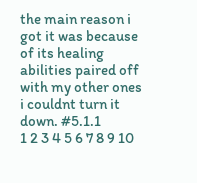the main reason i got it was because of its healing abilities paired off with my other ones i couldnt turn it down. #5.1.1
1 2 3 4 5 6 7 8 9 10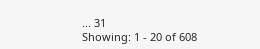... 31
Showing: 1 - 20 of 608